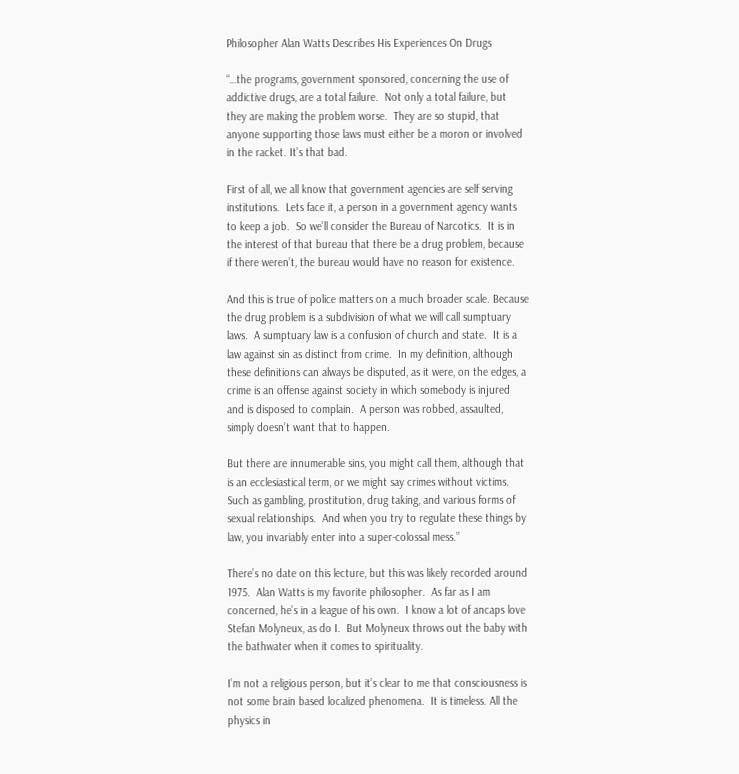Philosopher Alan Watts Describes His Experiences On Drugs

“…the programs, government sponsored, concerning the use of addictive drugs, are a total failure.  Not only a total failure, but they are making the problem worse.  They are so stupid, that anyone supporting those laws must either be a moron or involved in the racket. It’s that bad.

First of all, we all know that government agencies are self serving institutions.  Lets face it, a person in a government agency wants to keep a job.  So we’ll consider the Bureau of Narcotics.  It is in the interest of that bureau that there be a drug problem, because if there weren’t, the bureau would have no reason for existence.

And this is true of police matters on a much broader scale. Because the drug problem is a subdivision of what we will call sumptuary laws.  A sumptuary law is a confusion of church and state.  It is a law against sin as distinct from crime.  In my definition, although these definitions can always be disputed, as it were, on the edges, a crime is an offense against society in which somebody is injured and is disposed to complain.  A person was robbed, assaulted, simply doesn’t want that to happen.

But there are innumerable sins, you might call them, although that is an ecclesiastical term, or we might say crimes without victims.  Such as gambling, prostitution, drug taking, and various forms of sexual relationships.  And when you try to regulate these things by law, you invariably enter into a super-colossal mess.”

There’s no date on this lecture, but this was likely recorded around 1975.  Alan Watts is my favorite philosopher.  As far as I am concerned, he’s in a league of his own.  I know a lot of ancaps love Stefan Molyneux, as do I.  But Molyneux throws out the baby with the bathwater when it comes to spirituality.

I’m not a religious person, but it’s clear to me that consciousness is not some brain based localized phenomena.  It is timeless. All the physics in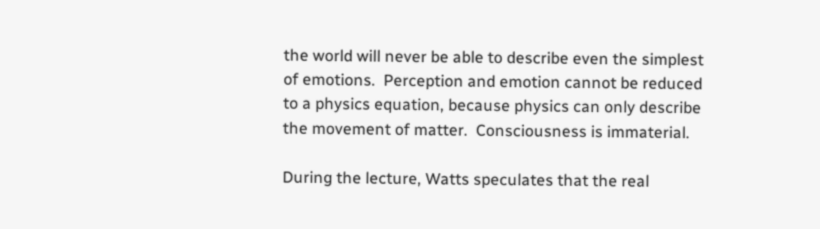the world will never be able to describe even the simplest of emotions.  Perception and emotion cannot be reduced to a physics equation, because physics can only describe the movement of matter.  Consciousness is immaterial.

During the lecture, Watts speculates that the real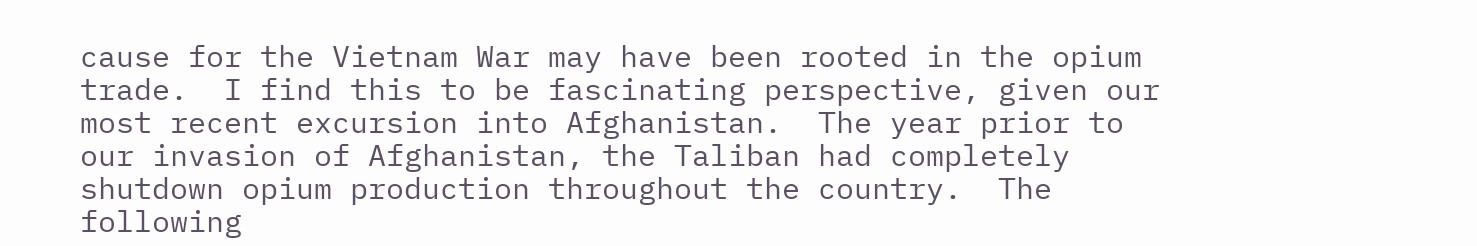cause for the Vietnam War may have been rooted in the opium trade.  I find this to be fascinating perspective, given our most recent excursion into Afghanistan.  The year prior to our invasion of Afghanistan, the Taliban had completely shutdown opium production throughout the country.  The following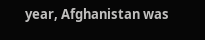year, Afghanistan was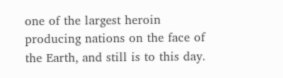one of the largest heroin producing nations on the face of the Earth, and still is to this day.